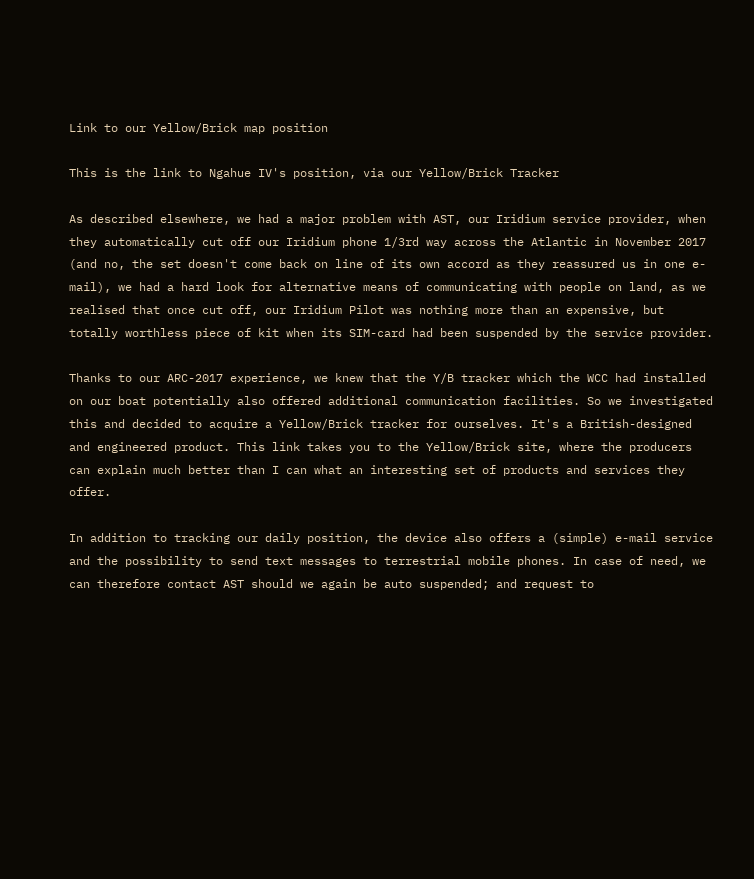Link to our Yellow/Brick map position

This is the link to Ngahue IV's position, via our Yellow/Brick Tracker

As described elsewhere, we had a major problem with AST, our Iridium service provider, when they automatically cut off our Iridium phone 1/3rd way across the Atlantic in November 2017 (and no, the set doesn't come back on line of its own accord as they reassured us in one e-mail), we had a hard look for alternative means of communicating with people on land, as we realised that once cut off, our Iridium Pilot was nothing more than an expensive, but totally worthless piece of kit when its SIM-card had been suspended by the service provider.

Thanks to our ARC-2017 experience, we knew that the Y/B tracker which the WCC had installed on our boat potentially also offered additional communication facilities. So we investigated this and decided to acquire a Yellow/Brick tracker for ourselves. It's a British-designed and engineered product. This link takes you to the Yellow/Brick site, where the producers can explain much better than I can what an interesting set of products and services they offer.

In addition to tracking our daily position, the device also offers a (simple) e-mail service and the possibility to send text messages to terrestrial mobile phones. In case of need, we can therefore contact AST should we again be auto suspended; and request to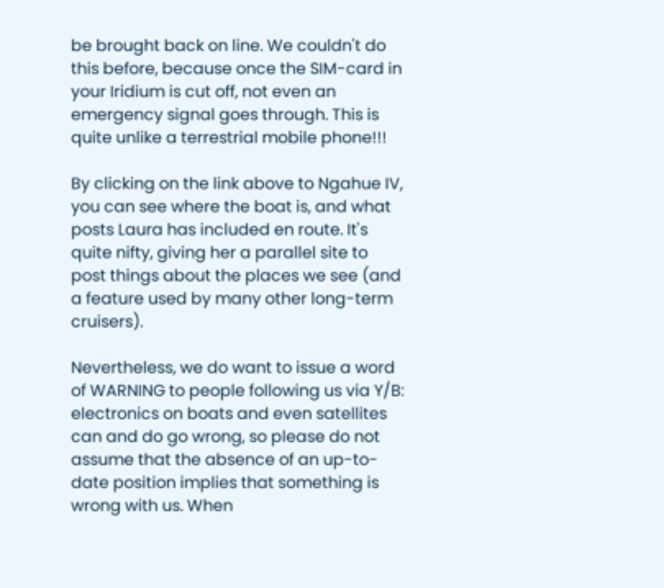be brought back on line. We couldn't do this before, because once the SIM-card in your Iridium is cut off, not even an emergency signal goes through. This is quite unlike a terrestrial mobile phone!!!

By clicking on the link above to Ngahue IV, you can see where the boat is, and what posts Laura has included en route. It's quite nifty, giving her a parallel site to post things about the places we see (and a feature used by many other long-term cruisers).

Nevertheless, we do want to issue a word of WARNING to people following us via Y/B: electronics on boats and even satellites can and do go wrong, so please do not assume that the absence of an up-to-date position implies that something is wrong with us. When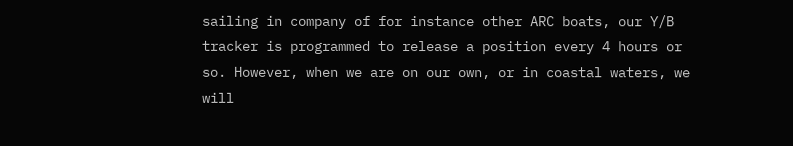sailing in company of for instance other ARC boats, our Y/B tracker is programmed to release a position every 4 hours or so. However, when we are on our own, or in coastal waters, we will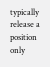typically release a position only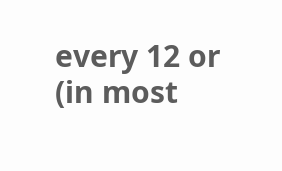every 12 or (in most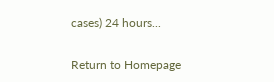cases) 24 hours...

Return to Homepage